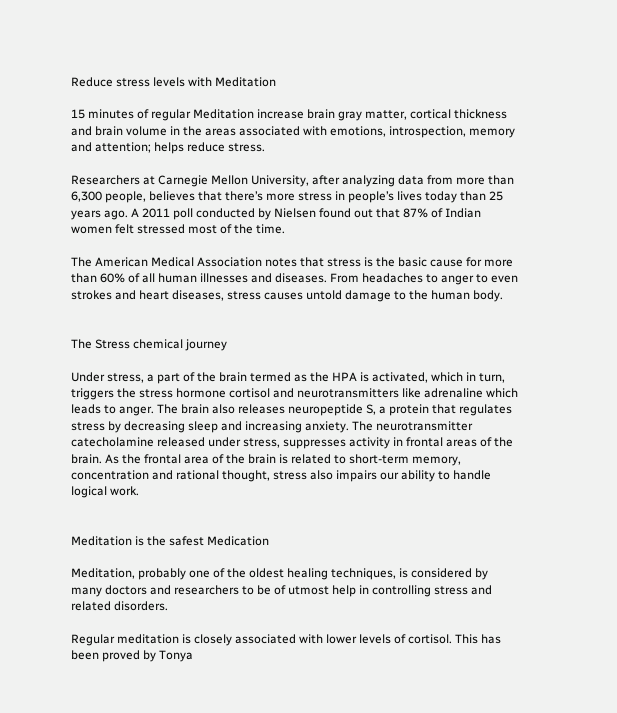Reduce stress levels with Meditation

15 minutes of regular Meditation increase brain gray matter, cortical thickness and brain volume in the areas associated with emotions, introspection, memory and attention; helps reduce stress.

Researchers at Carnegie Mellon University, after analyzing data from more than 6,300 people, believes that there’s more stress in people’s lives today than 25 years ago. A 2011 poll conducted by Nielsen found out that 87% of Indian women felt stressed most of the time.

The American Medical Association notes that stress is the basic cause for more than 60% of all human illnesses and diseases. From headaches to anger to even strokes and heart diseases, stress causes untold damage to the human body.


The Stress chemical journey

Under stress, a part of the brain termed as the HPA is activated, which in turn, triggers the stress hormone cortisol and neurotransmitters like adrenaline which leads to anger. The brain also releases neuropeptide S, a protein that regulates stress by decreasing sleep and increasing anxiety. The neurotransmitter catecholamine released under stress, suppresses activity in frontal areas of the brain. As the frontal area of the brain is related to short-term memory, concentration and rational thought, stress also impairs our ability to handle logical work.


Meditation is the safest Medication

Meditation, probably one of the oldest healing techniques, is considered by many doctors and researchers to be of utmost help in controlling stress and related disorders.

Regular meditation is closely associated with lower levels of cortisol. This has been proved by Tonya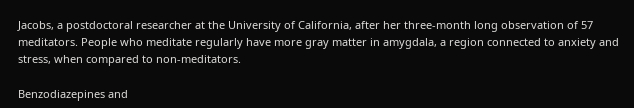Jacobs, a postdoctoral researcher at the University of California, after her three-month long observation of 57 meditators. People who meditate regularly have more gray matter in amygdala, a region connected to anxiety and stress, when compared to non-meditators.

Benzodiazepines and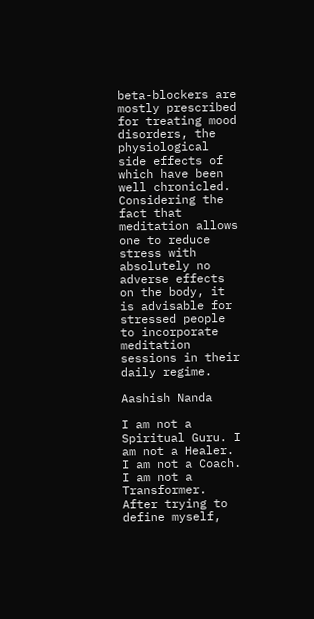beta-blockers are mostly prescribed for treating mood disorders, the physiological side effects of which have been well chronicled. Considering the fact that meditation allows one to reduce stress with absolutely no adverse effects on the body, it is advisable for stressed people to incorporate meditation sessions in their daily regime.

Aashish Nanda

I am not a Spiritual Guru. I am not a Healer. I am not a Coach. I am not a Transformer. After trying to define myself,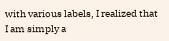with various labels, I realized that I am simply a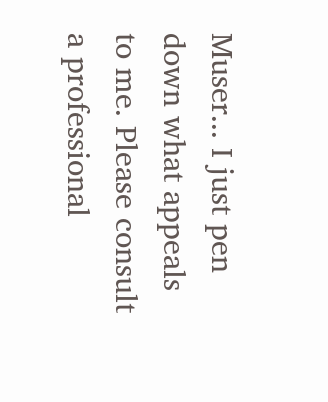Muser... I just pen down what appeals to me. Please consult a professional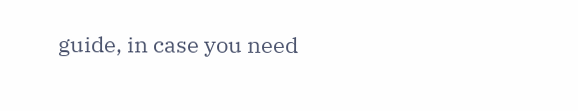guide, in case you need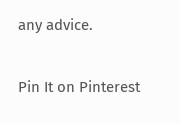any advice.

Pin It on Pinterest